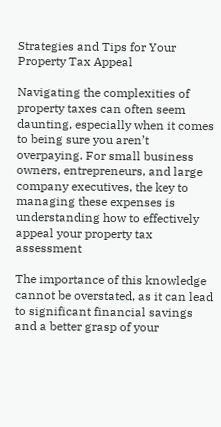Strategies and Tips for Your Property Tax Appeal

Navigating the complexities of property taxes can often seem daunting, especially when it comes to being sure you aren’t overpaying. For small business owners, entrepreneurs, and large company executives, the key to managing these expenses is understanding how to effectively appeal your property tax assessment

The importance of this knowledge cannot be overstated, as it can lead to significant financial savings and a better grasp of your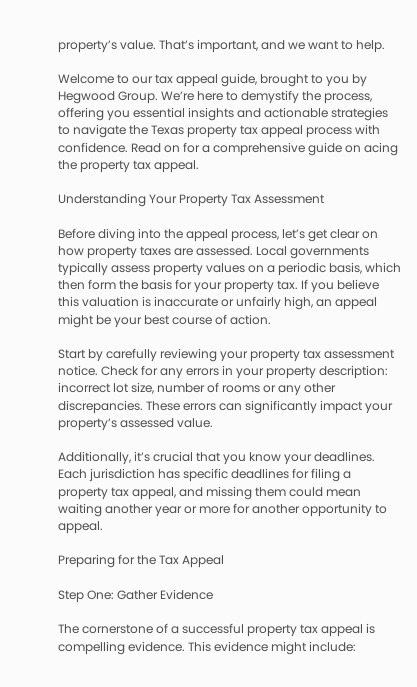property’s value. That’s important, and we want to help.

Welcome to our tax appeal guide, brought to you by Hegwood Group. We’re here to demystify the process, offering you essential insights and actionable strategies to navigate the Texas property tax appeal process with confidence. Read on for a comprehensive guide on acing the property tax appeal.

Understanding Your Property Tax Assessment

Before diving into the appeal process, let’s get clear on how property taxes are assessed. Local governments typically assess property values on a periodic basis, which then form the basis for your property tax. If you believe this valuation is inaccurate or unfairly high, an appeal might be your best course of action.

Start by carefully reviewing your property tax assessment notice. Check for any errors in your property description: incorrect lot size, number of rooms or any other discrepancies. These errors can significantly impact your property’s assessed value.

Additionally, it’s crucial that you know your deadlines. Each jurisdiction has specific deadlines for filing a property tax appeal, and missing them could mean waiting another year or more for another opportunity to appeal.

Preparing for the Tax Appeal

Step One: Gather Evidence

The cornerstone of a successful property tax appeal is compelling evidence. This evidence might include: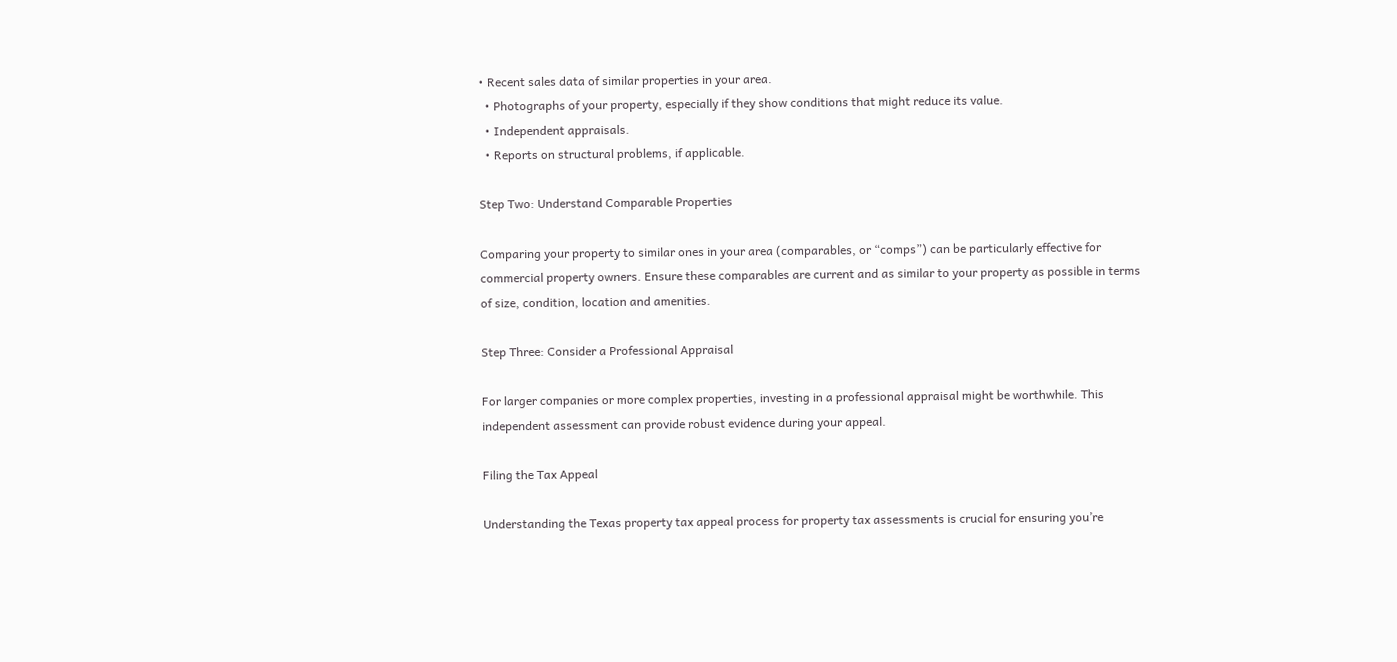• Recent sales data of similar properties in your area.
  • Photographs of your property, especially if they show conditions that might reduce its value.
  • Independent appraisals.
  • Reports on structural problems, if applicable.

Step Two: Understand Comparable Properties

Comparing your property to similar ones in your area (comparables, or “comps”) can be particularly effective for commercial property owners. Ensure these comparables are current and as similar to your property as possible in terms of size, condition, location and amenities.

Step Three: Consider a Professional Appraisal

For larger companies or more complex properties, investing in a professional appraisal might be worthwhile. This independent assessment can provide robust evidence during your appeal.

Filing the Tax Appeal

Understanding the Texas property tax appeal process for property tax assessments is crucial for ensuring you’re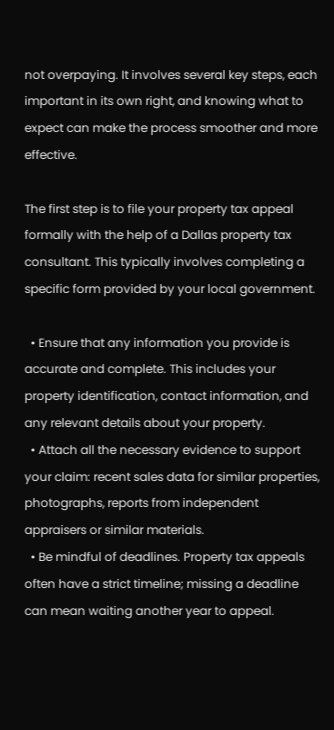not overpaying. It involves several key steps, each important in its own right, and knowing what to expect can make the process smoother and more effective.

The first step is to file your property tax appeal formally with the help of a Dallas property tax consultant. This typically involves completing a specific form provided by your local government.

  • Ensure that any information you provide is accurate and complete. This includes your property identification, contact information, and any relevant details about your property.
  • Attach all the necessary evidence to support your claim: recent sales data for similar properties, photographs, reports from independent appraisers or similar materials.
  • Be mindful of deadlines. Property tax appeals often have a strict timeline; missing a deadline can mean waiting another year to appeal.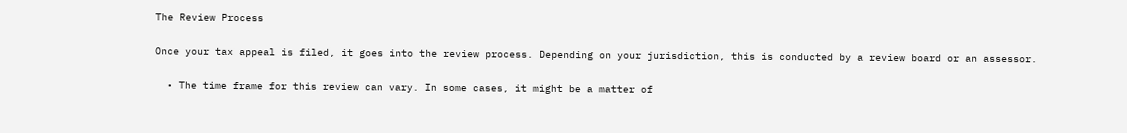The Review Process

Once your tax appeal is filed, it goes into the review process. Depending on your jurisdiction, this is conducted by a review board or an assessor.

  • The time frame for this review can vary. In some cases, it might be a matter of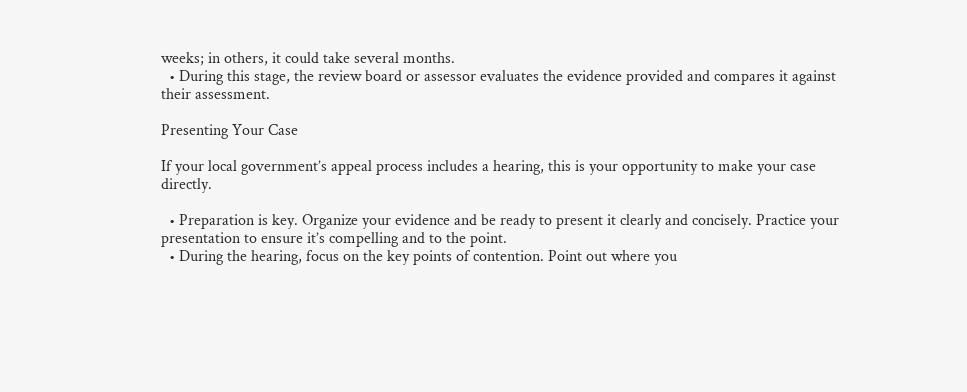weeks; in others, it could take several months.
  • During this stage, the review board or assessor evaluates the evidence provided and compares it against their assessment.

Presenting Your Case

If your local government’s appeal process includes a hearing, this is your opportunity to make your case directly.

  • Preparation is key. Organize your evidence and be ready to present it clearly and concisely. Practice your presentation to ensure it’s compelling and to the point.
  • During the hearing, focus on the key points of contention. Point out where you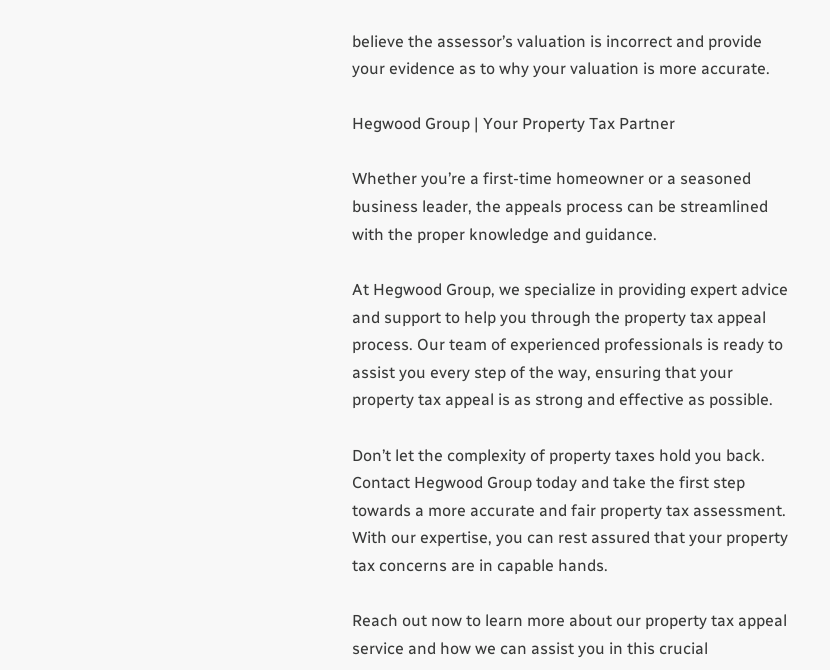believe the assessor’s valuation is incorrect and provide your evidence as to why your valuation is more accurate.

Hegwood Group | Your Property Tax Partner

Whether you’re a first-time homeowner or a seasoned business leader, the appeals process can be streamlined with the proper knowledge and guidance.

At Hegwood Group, we specialize in providing expert advice and support to help you through the property tax appeal process. Our team of experienced professionals is ready to assist you every step of the way, ensuring that your property tax appeal is as strong and effective as possible.

Don’t let the complexity of property taxes hold you back. Contact Hegwood Group today and take the first step towards a more accurate and fair property tax assessment. With our expertise, you can rest assured that your property tax concerns are in capable hands.

Reach out now to learn more about our property tax appeal service and how we can assist you in this crucial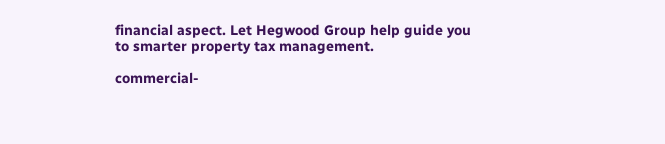financial aspect. Let Hegwood Group help guide you to smarter property tax management.

commercial-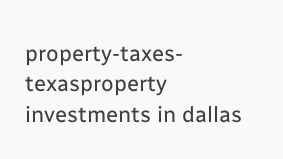property-taxes-texasproperty investments in dallas